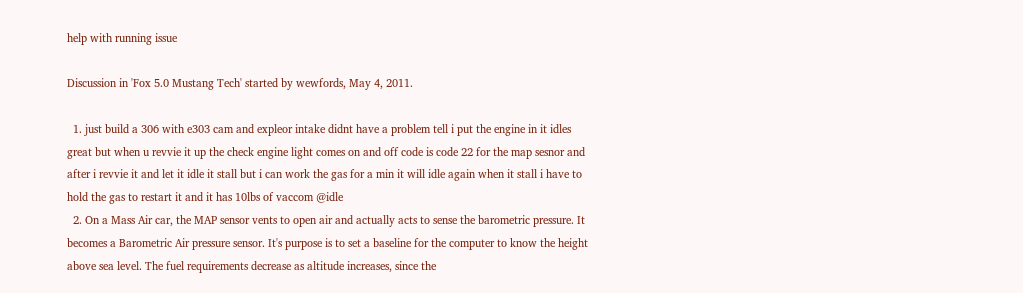help with running issue

Discussion in 'Fox 5.0 Mustang Tech' started by wewfords, May 4, 2011.

  1. just build a 306 with e303 cam and expleor intake didnt have a problem tell i put the engine in it idles great but when u revvie it up the check engine light comes on and off code is code 22 for the map sesnor and after i revvie it and let it idle it stall but i can work the gas for a min it will idle again when it stall i have to hold the gas to restart it and it has 10lbs of vaccom @idle
  2. On a Mass Air car, the MAP sensor vents to open air and actually acts to sense the barometric pressure. It becomes a Barometric Air pressure sensor. It's purpose is to set a baseline for the computer to know the height above sea level. The fuel requirements decrease as altitude increases, since the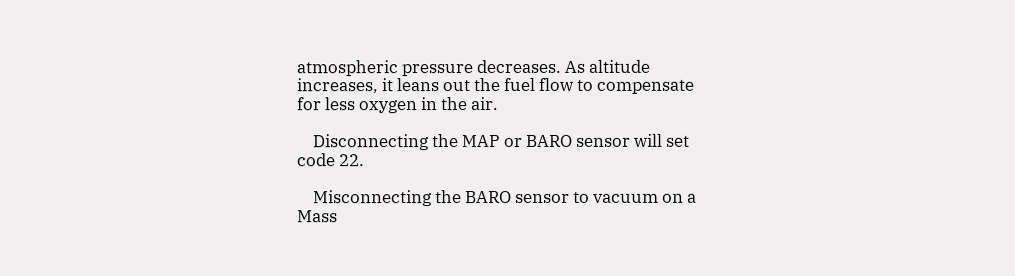atmospheric pressure decreases. As altitude increases, it leans out the fuel flow to compensate for less oxygen in the air.

    Disconnecting the MAP or BARO sensor will set code 22.

    Misconnecting the BARO sensor to vacuum on a Mass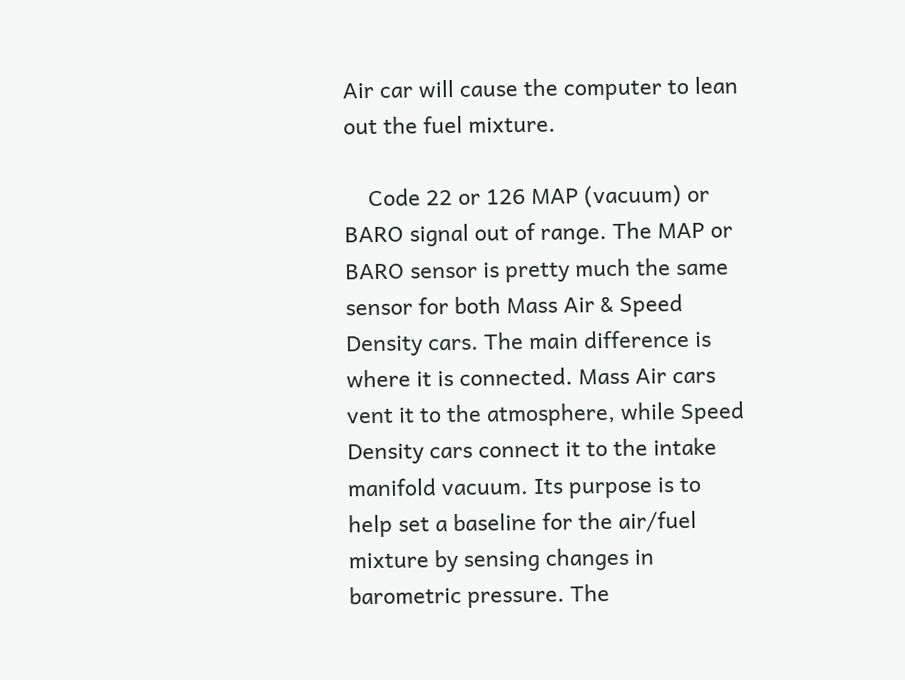Air car will cause the computer to lean out the fuel mixture.

    Code 22 or 126 MAP (vacuum) or BARO signal out of range. The MAP or BARO sensor is pretty much the same sensor for both Mass Air & Speed Density cars. The main difference is where it is connected. Mass Air cars vent it to the atmosphere, while Speed Density cars connect it to the intake manifold vacuum. Its purpose is to help set a baseline for the air/fuel mixture by sensing changes in barometric pressure. The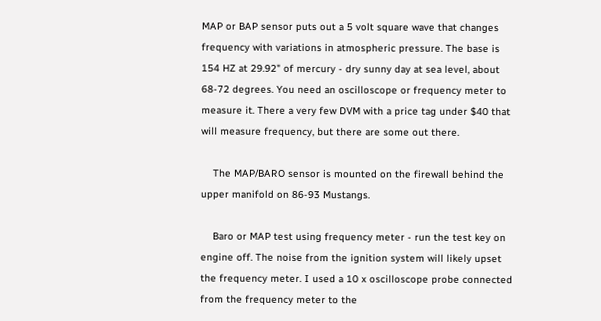MAP or BAP sensor puts out a 5 volt square wave that changes frequency with variations in atmospheric pressure. The base is 154 HZ at 29.92" of mercury - dry sunny day at sea level, about 68-72 degrees. You need an oscilloscope or frequency meter to measure it. There a very few DVM with a price tag under $40 that will measure frequency, but there are some out there.

    The MAP/BARO sensor is mounted on the firewall behind the upper manifold on 86-93 Mustangs.

    Baro or MAP test using frequency meter - run the test key on engine off. The noise from the ignition system will likely upset the frequency meter. I used a 10 x oscilloscope probe connected from the frequency meter to the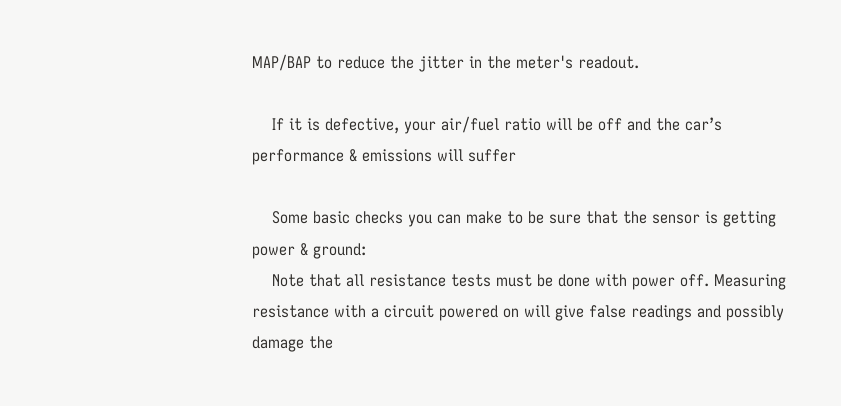MAP/BAP to reduce the jitter in the meter's readout.

    If it is defective, your air/fuel ratio will be off and the car’s performance & emissions will suffer

    Some basic checks you can make to be sure that the sensor is getting power & ground:
    Note that all resistance tests must be done with power off. Measuring resistance with a circuit powered on will give false readings and possibly damage the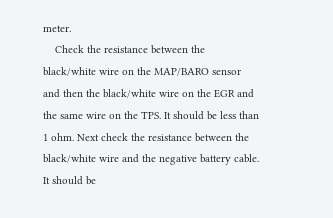meter.
    Check the resistance between the black/white wire on the MAP/BARO sensor and then the black/white wire on the EGR and the same wire on the TPS. It should be less than 1 ohm. Next check the resistance between the black/white wire and the negative battery cable. It should be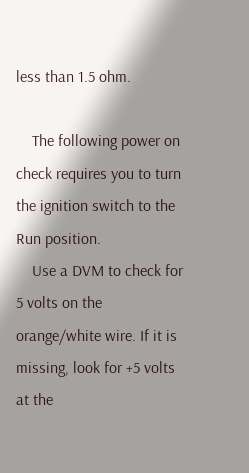less than 1.5 ohm.

    The following power on check requires you to turn the ignition switch to the Run position.
    Use a DVM to check for 5 volts on the orange/white wire. If it is missing, look for +5 volts at the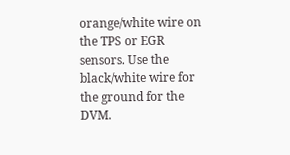orange/white wire on the TPS or EGR sensors. Use the black/white wire for the ground for the DVM.